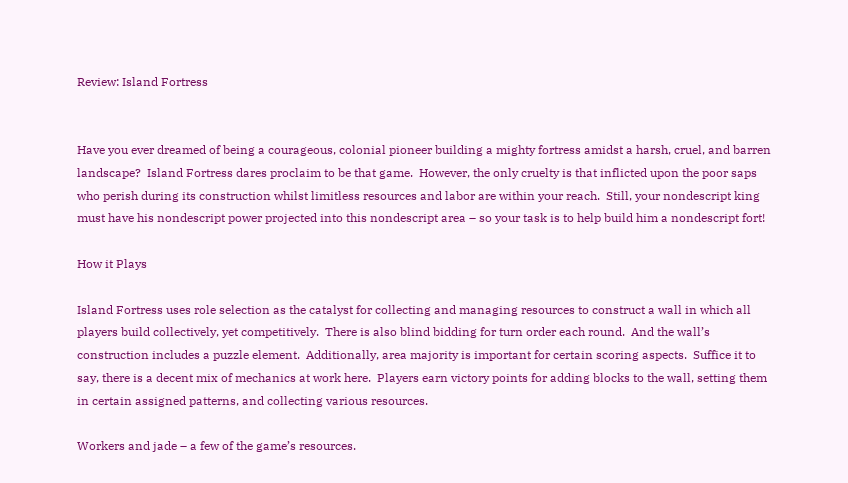Review: Island Fortress


Have you ever dreamed of being a courageous, colonial pioneer building a mighty fortress amidst a harsh, cruel, and barren landscape?  Island Fortress dares proclaim to be that game.  However, the only cruelty is that inflicted upon the poor saps who perish during its construction whilst limitless resources and labor are within your reach.  Still, your nondescript king must have his nondescript power projected into this nondescript area – so your task is to help build him a nondescript fort!

How it Plays

Island Fortress uses role selection as the catalyst for collecting and managing resources to construct a wall in which all players build collectively, yet competitively.  There is also blind bidding for turn order each round.  And the wall’s construction includes a puzzle element.  Additionally, area majority is important for certain scoring aspects.  Suffice it to say, there is a decent mix of mechanics at work here.  Players earn victory points for adding blocks to the wall, setting them in certain assigned patterns, and collecting various resources.

Workers and jade – a few of the game’s resources.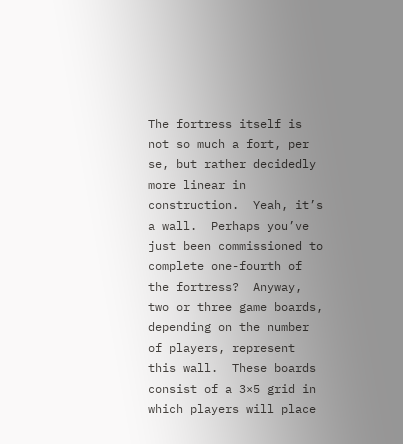The fortress itself is not so much a fort, per se, but rather decidedly more linear in construction.  Yeah, it’s a wall.  Perhaps you’ve just been commissioned to complete one-fourth of the fortress?  Anyway, two or three game boards, depending on the number of players, represent this wall.  These boards consist of a 3×5 grid in which players will place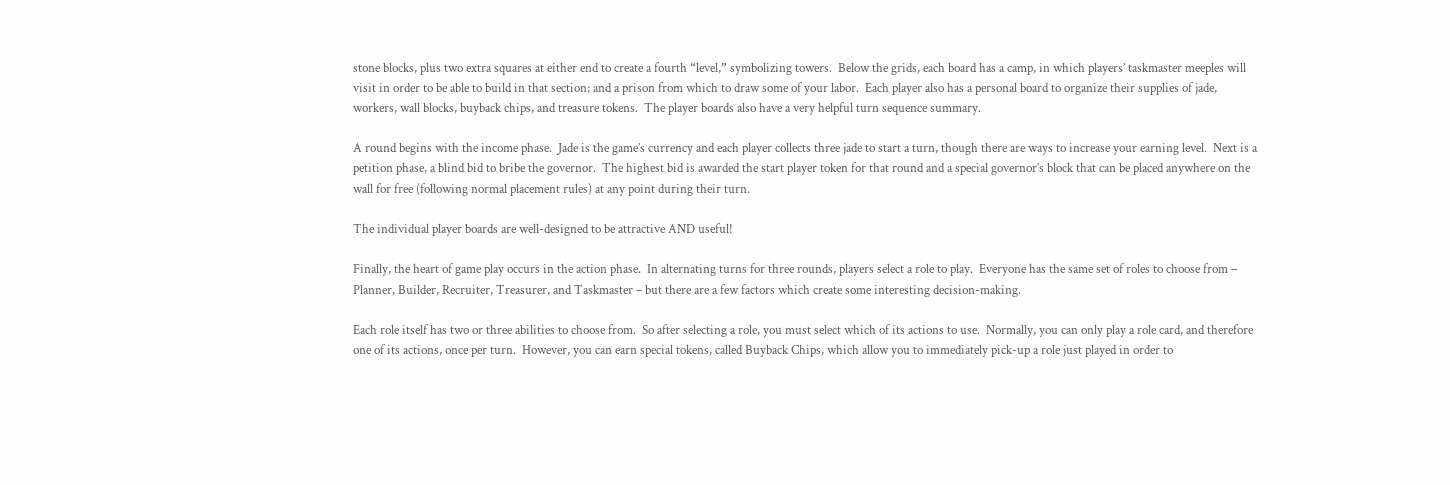stone blocks, plus two extra squares at either end to create a fourth “level,” symbolizing towers.  Below the grids, each board has a camp, in which players’ taskmaster meeples will visit in order to be able to build in that section; and a prison from which to draw some of your labor.  Each player also has a personal board to organize their supplies of jade, workers, wall blocks, buyback chips, and treasure tokens.  The player boards also have a very helpful turn sequence summary.

A round begins with the income phase.  Jade is the game’s currency and each player collects three jade to start a turn, though there are ways to increase your earning level.  Next is a petition phase, a blind bid to bribe the governor.  The highest bid is awarded the start player token for that round and a special governor’s block that can be placed anywhere on the wall for free (following normal placement rules) at any point during their turn.

The individual player boards are well-designed to be attractive AND useful!

Finally, the heart of game play occurs in the action phase.  In alternating turns for three rounds, players select a role to play.  Everyone has the same set of roles to choose from – Planner, Builder, Recruiter, Treasurer, and Taskmaster – but there are a few factors which create some interesting decision-making.

Each role itself has two or three abilities to choose from.  So after selecting a role, you must select which of its actions to use.  Normally, you can only play a role card, and therefore one of its actions, once per turn.  However, you can earn special tokens, called Buyback Chips, which allow you to immediately pick-up a role just played in order to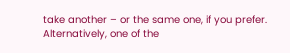take another – or the same one, if you prefer.  Alternatively, one of the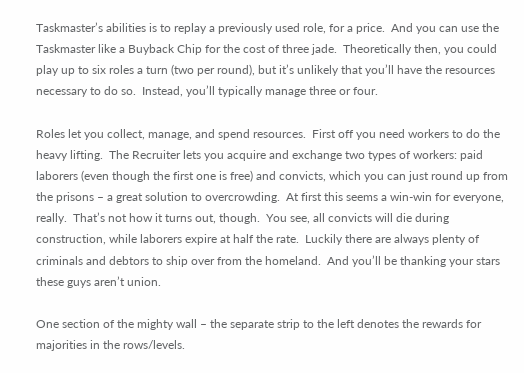Taskmaster’s abilities is to replay a previously used role, for a price.  And you can use the Taskmaster like a Buyback Chip for the cost of three jade.  Theoretically then, you could play up to six roles a turn (two per round), but it’s unlikely that you’ll have the resources necessary to do so.  Instead, you’ll typically manage three or four.

Roles let you collect, manage, and spend resources.  First off you need workers to do the heavy lifting.  The Recruiter lets you acquire and exchange two types of workers: paid laborers (even though the first one is free) and convicts, which you can just round up from the prisons – a great solution to overcrowding.  At first this seems a win-win for everyone, really.  That’s not how it turns out, though.  You see, all convicts will die during construction, while laborers expire at half the rate.  Luckily there are always plenty of criminals and debtors to ship over from the homeland.  And you’ll be thanking your stars these guys aren’t union.

One section of the mighty wall – the separate strip to the left denotes the rewards for majorities in the rows/levels.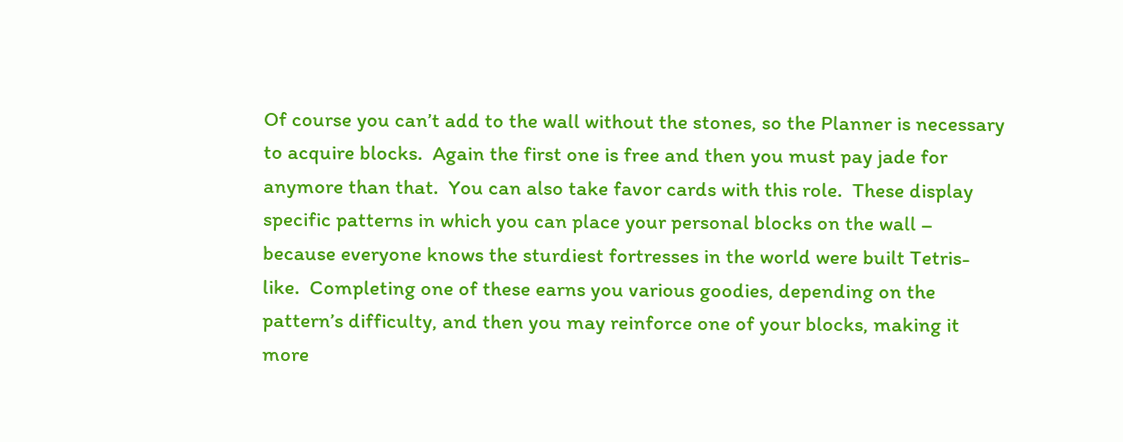Of course you can’t add to the wall without the stones, so the Planner is necessary to acquire blocks.  Again the first one is free and then you must pay jade for anymore than that.  You can also take favor cards with this role.  These display specific patterns in which you can place your personal blocks on the wall – because everyone knows the sturdiest fortresses in the world were built Tetris-like.  Completing one of these earns you various goodies, depending on the pattern’s difficulty, and then you may reinforce one of your blocks, making it more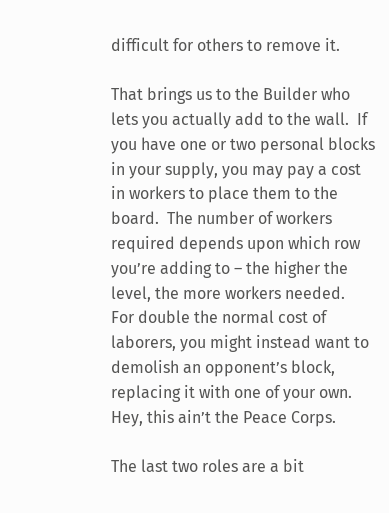difficult for others to remove it.

That brings us to the Builder who lets you actually add to the wall.  If you have one or two personal blocks in your supply, you may pay a cost in workers to place them to the board.  The number of workers required depends upon which row you’re adding to – the higher the level, the more workers needed.  For double the normal cost of laborers, you might instead want to demolish an opponent’s block, replacing it with one of your own.  Hey, this ain’t the Peace Corps.

The last two roles are a bit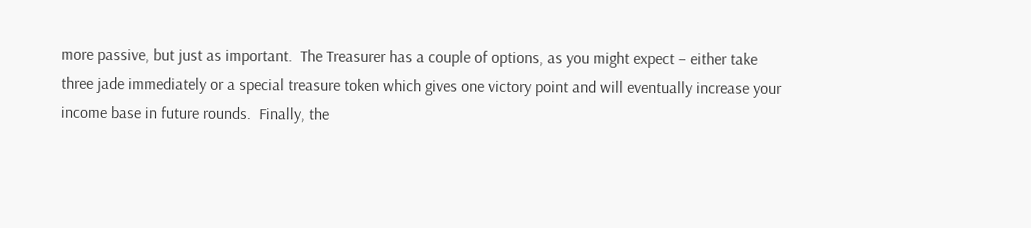more passive, but just as important.  The Treasurer has a couple of options, as you might expect – either take three jade immediately or a special treasure token which gives one victory point and will eventually increase your income base in future rounds.  Finally, the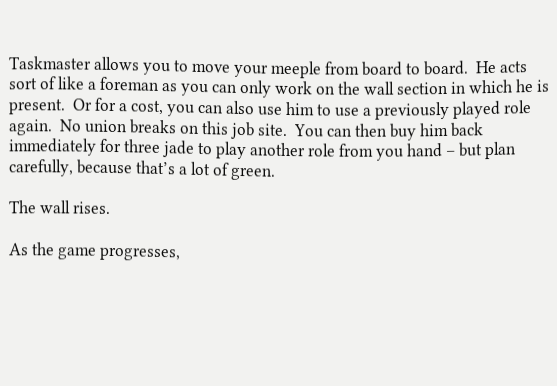Taskmaster allows you to move your meeple from board to board.  He acts sort of like a foreman as you can only work on the wall section in which he is present.  Or for a cost, you can also use him to use a previously played role again.  No union breaks on this job site.  You can then buy him back immediately for three jade to play another role from you hand – but plan carefully, because that’s a lot of green.

The wall rises.

As the game progresses,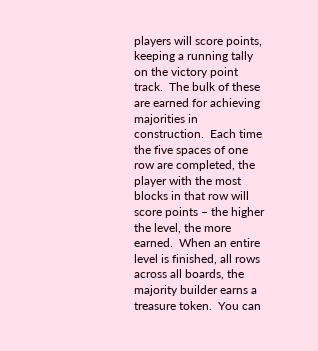players will score points, keeping a running tally on the victory point track.  The bulk of these are earned for achieving majorities in construction.  Each time the five spaces of one row are completed, the player with the most blocks in that row will score points – the higher the level, the more earned.  When an entire level is finished, all rows across all boards, the majority builder earns a treasure token.  You can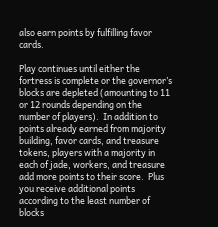also earn points by fulfilling favor cards.

Play continues until either the fortress is complete or the governor’s blocks are depleted (amounting to 11 or 12 rounds depending on the number of players).  In addition to points already earned from majority building, favor cards, and treasure tokens, players with a majority in each of jade, workers, and treasure add more points to their score.  Plus you receive additional points according to the least number of blocks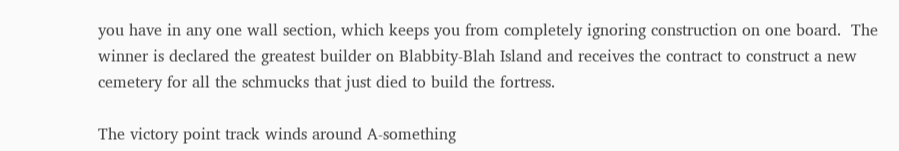you have in any one wall section, which keeps you from completely ignoring construction on one board.  The winner is declared the greatest builder on Blabbity-Blah Island and receives the contract to construct a new cemetery for all the schmucks that just died to build the fortress.

The victory point track winds around A-something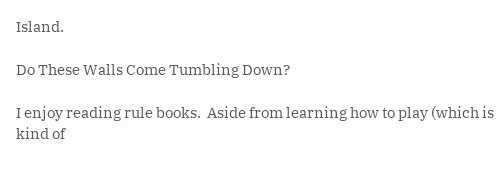Island.

Do These Walls Come Tumbling Down?

I enjoy reading rule books.  Aside from learning how to play (which is kind of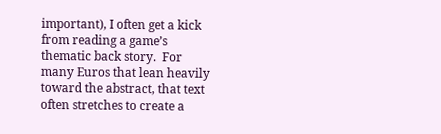important), I often get a kick from reading a game’s thematic back story.  For many Euros that lean heavily toward the abstract, that text often stretches to create a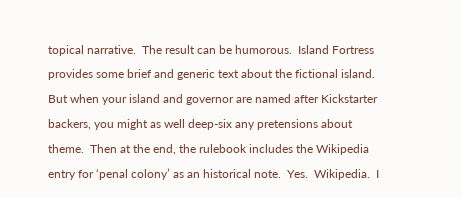topical narrative.  The result can be humorous.  Island Fortress provides some brief and generic text about the fictional island.  But when your island and governor are named after Kickstarter backers, you might as well deep-six any pretensions about theme.  Then at the end, the rulebook includes the Wikipedia entry for ‘penal colony’ as an historical note.  Yes.  Wikipedia.  I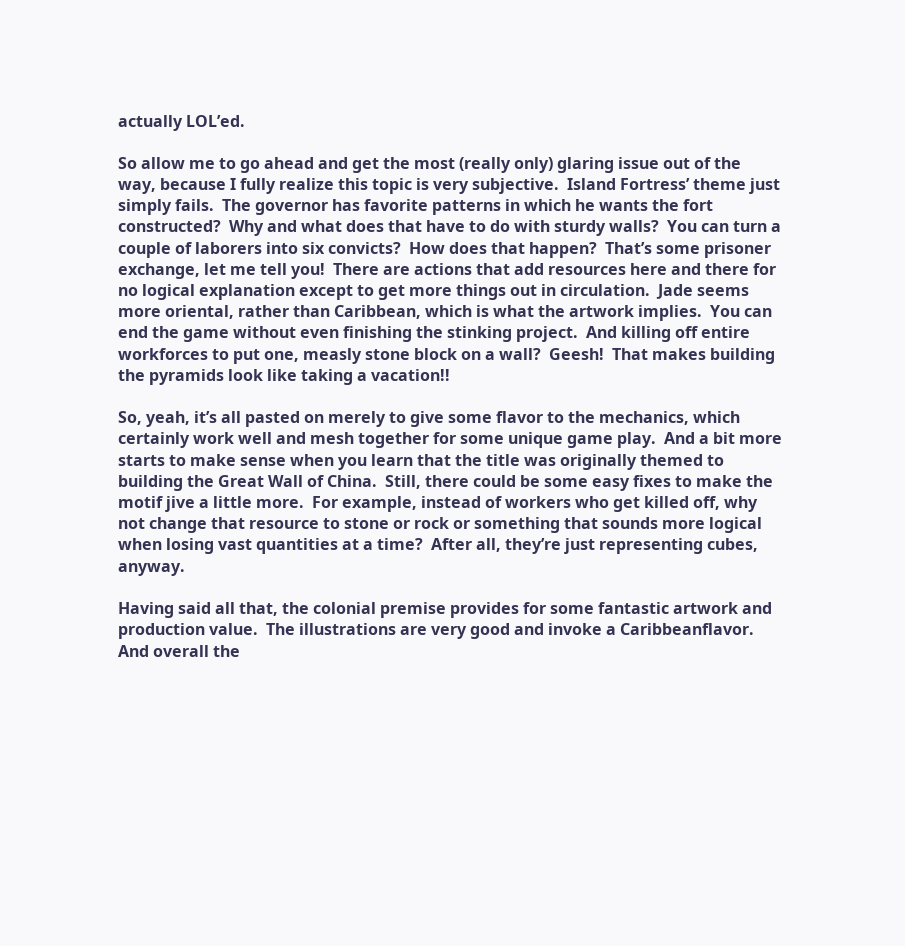actually LOL’ed.

So allow me to go ahead and get the most (really only) glaring issue out of the way, because I fully realize this topic is very subjective.  Island Fortress’ theme just simply fails.  The governor has favorite patterns in which he wants the fort constructed?  Why and what does that have to do with sturdy walls?  You can turn a couple of laborers into six convicts?  How does that happen?  That’s some prisoner exchange, let me tell you!  There are actions that add resources here and there for no logical explanation except to get more things out in circulation.  Jade seems more oriental, rather than Caribbean, which is what the artwork implies.  You can end the game without even finishing the stinking project.  And killing off entire workforces to put one, measly stone block on a wall?  Geesh!  That makes building the pyramids look like taking a vacation!!

So, yeah, it’s all pasted on merely to give some flavor to the mechanics, which certainly work well and mesh together for some unique game play.  And a bit more starts to make sense when you learn that the title was originally themed to building the Great Wall of China.  Still, there could be some easy fixes to make the motif jive a little more.  For example, instead of workers who get killed off, why not change that resource to stone or rock or something that sounds more logical when losing vast quantities at a time?  After all, they’re just representing cubes, anyway.

Having said all that, the colonial premise provides for some fantastic artwork and production value.  The illustrations are very good and invoke a Caribbeanflavor.  And overall the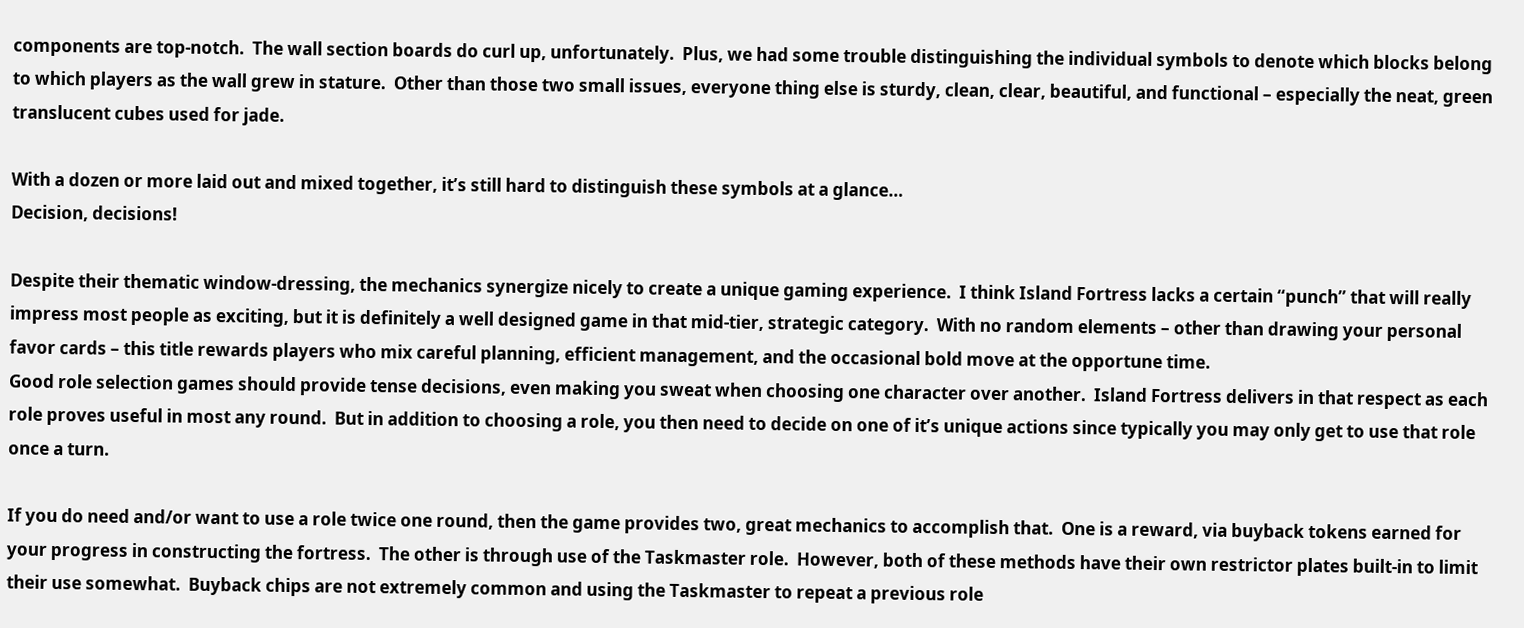components are top-notch.  The wall section boards do curl up, unfortunately.  Plus, we had some trouble distinguishing the individual symbols to denote which blocks belong to which players as the wall grew in stature.  Other than those two small issues, everyone thing else is sturdy, clean, clear, beautiful, and functional – especially the neat, green translucent cubes used for jade.

With a dozen or more laid out and mixed together, it’s still hard to distinguish these symbols at a glance…
Decision, decisions!

Despite their thematic window-dressing, the mechanics synergize nicely to create a unique gaming experience.  I think Island Fortress lacks a certain “punch” that will really impress most people as exciting, but it is definitely a well designed game in that mid-tier, strategic category.  With no random elements – other than drawing your personal favor cards – this title rewards players who mix careful planning, efficient management, and the occasional bold move at the opportune time.
Good role selection games should provide tense decisions, even making you sweat when choosing one character over another.  Island Fortress delivers in that respect as each role proves useful in most any round.  But in addition to choosing a role, you then need to decide on one of it’s unique actions since typically you may only get to use that role once a turn.

If you do need and/or want to use a role twice one round, then the game provides two, great mechanics to accomplish that.  One is a reward, via buyback tokens earned for your progress in constructing the fortress.  The other is through use of the Taskmaster role.  However, both of these methods have their own restrictor plates built-in to limit their use somewhat.  Buyback chips are not extremely common and using the Taskmaster to repeat a previous role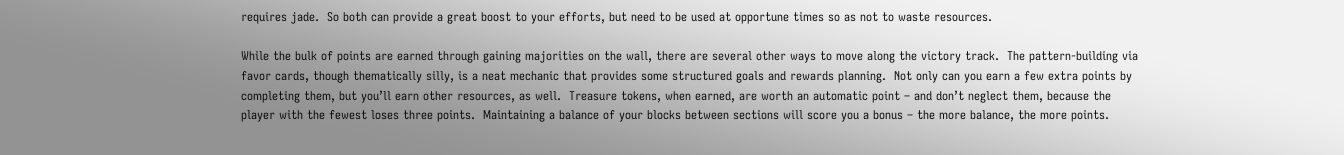requires jade.  So both can provide a great boost to your efforts, but need to be used at opportune times so as not to waste resources.

While the bulk of points are earned through gaining majorities on the wall, there are several other ways to move along the victory track.  The pattern-building via favor cards, though thematically silly, is a neat mechanic that provides some structured goals and rewards planning.  Not only can you earn a few extra points by completing them, but you’ll earn other resources, as well.  Treasure tokens, when earned, are worth an automatic point – and don’t neglect them, because the player with the fewest loses three points.  Maintaining a balance of your blocks between sections will score you a bonus – the more balance, the more points.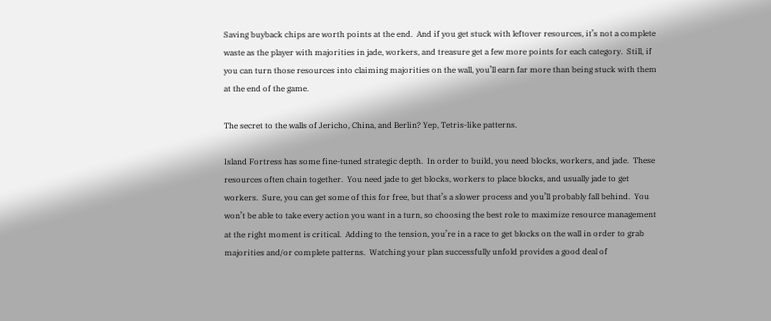Saving buyback chips are worth points at the end.  And if you get stuck with leftover resources, it’s not a complete waste as the player with majorities in jade, workers, and treasure get a few more points for each category.  Still, if you can turn those resources into claiming majorities on the wall, you’ll earn far more than being stuck with them at the end of the game.

The secret to the walls of Jericho, China, and Berlin? Yep, Tetris-like patterns.

Island Fortress has some fine-tuned strategic depth.  In order to build, you need blocks, workers, and jade.  These resources often chain together.  You need jade to get blocks, workers to place blocks, and usually jade to get workers.  Sure, you can get some of this for free, but that’s a slower process and you’ll probably fall behind.  You won’t be able to take every action you want in a turn, so choosing the best role to maximize resource management at the right moment is critical.  Adding to the tension, you’re in a race to get blocks on the wall in order to grab majorities and/or complete patterns.  Watching your plan successfully unfold provides a good deal of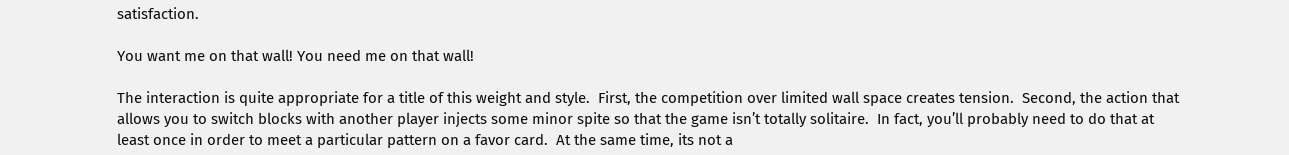satisfaction.

You want me on that wall! You need me on that wall!

The interaction is quite appropriate for a title of this weight and style.  First, the competition over limited wall space creates tension.  Second, the action that allows you to switch blocks with another player injects some minor spite so that the game isn’t totally solitaire.  In fact, you’ll probably need to do that at least once in order to meet a particular pattern on a favor card.  At the same time, its not a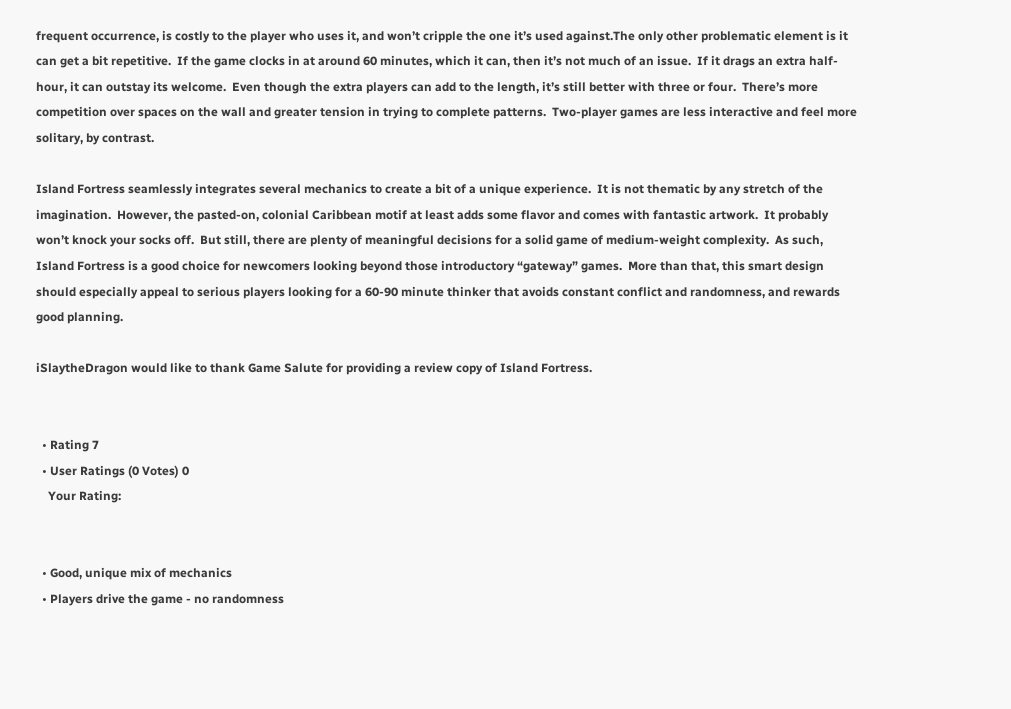frequent occurrence, is costly to the player who uses it, and won’t cripple the one it’s used against.The only other problematic element is it can get a bit repetitive.  If the game clocks in at around 60 minutes, which it can, then it’s not much of an issue.  If it drags an extra half-hour, it can outstay its welcome.  Even though the extra players can add to the length, it’s still better with three or four.  There’s more competition over spaces on the wall and greater tension in trying to complete patterns.  Two-player games are less interactive and feel more solitary, by contrast.

Island Fortress seamlessly integrates several mechanics to create a bit of a unique experience.  It is not thematic by any stretch of the imagination.  However, the pasted-on, colonial Caribbean motif at least adds some flavor and comes with fantastic artwork.  It probably won’t knock your socks off.  But still, there are plenty of meaningful decisions for a solid game of medium-weight complexity.  As such, Island Fortress is a good choice for newcomers looking beyond those introductory “gateway” games.  More than that, this smart design should especially appeal to serious players looking for a 60-90 minute thinker that avoids constant conflict and randomness, and rewards good planning.

iSlaytheDragon would like to thank Game Salute for providing a review copy of Island Fortress.


  • Rating 7
  • User Ratings (0 Votes) 0
    Your Rating:


  • Good, unique mix of mechanics
  • Players drive the game - no randomness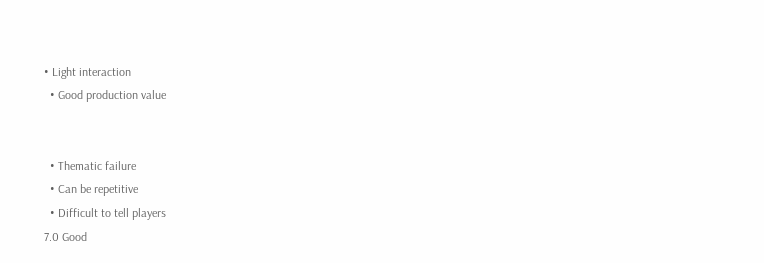• Light interaction
  • Good production value


  • Thematic failure
  • Can be repetitive
  • Difficult to tell players
7.0 Good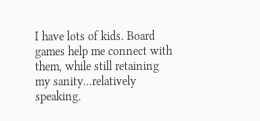I have lots of kids. Board games help me connect with them, while still retaining my sanity...relatively speaking.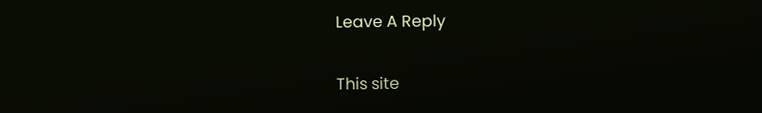Leave A Reply

This site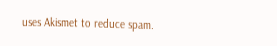uses Akismet to reduce spam.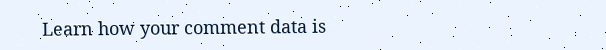Learn how your comment data is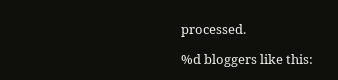processed.

%d bloggers like this: